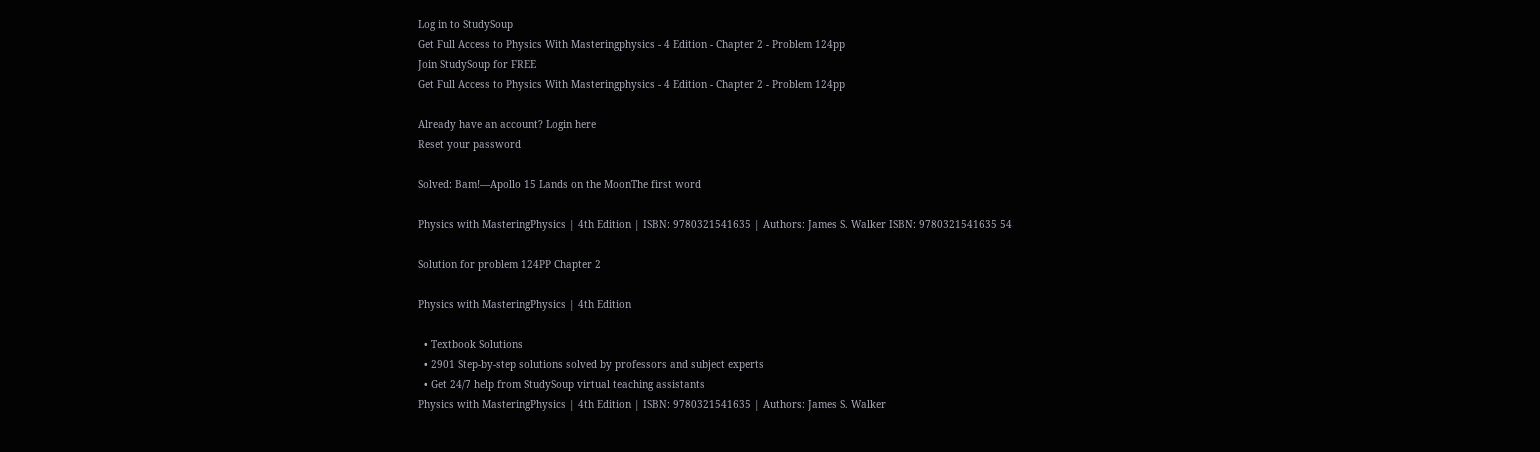Log in to StudySoup
Get Full Access to Physics With Masteringphysics - 4 Edition - Chapter 2 - Problem 124pp
Join StudySoup for FREE
Get Full Access to Physics With Masteringphysics - 4 Edition - Chapter 2 - Problem 124pp

Already have an account? Login here
Reset your password

Solved: Bam!—Apollo 15 Lands on the MoonThe first word

Physics with MasteringPhysics | 4th Edition | ISBN: 9780321541635 | Authors: James S. Walker ISBN: 9780321541635 54

Solution for problem 124PP Chapter 2

Physics with MasteringPhysics | 4th Edition

  • Textbook Solutions
  • 2901 Step-by-step solutions solved by professors and subject experts
  • Get 24/7 help from StudySoup virtual teaching assistants
Physics with MasteringPhysics | 4th Edition | ISBN: 9780321541635 | Authors: James S. Walker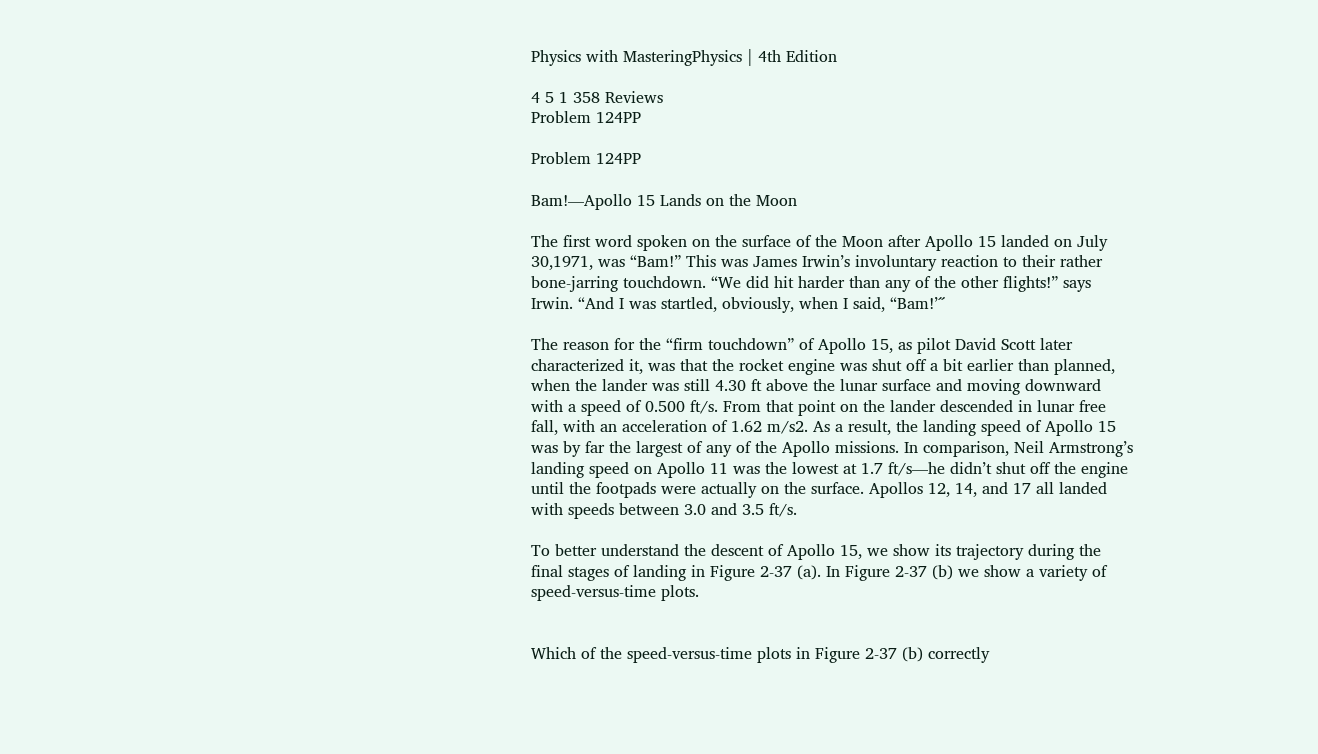Physics with MasteringPhysics | 4th Edition

4 5 1 358 Reviews
Problem 124PP

Problem 124PP

Bam!—Apollo 15 Lands on the Moon

The first word spoken on the surface of the Moon after Apollo 15 landed on July 30,1971, was “Bam!” This was James Irwin’s involuntary reaction to their rather bone-jarring touchdown. “We did hit harder than any of the other flights!” says Irwin. “And I was startled, obviously, when I said, “Bam!’˝

The reason for the “firm touchdown” of Apollo 15, as pilot David Scott later characterized it, was that the rocket engine was shut off a bit earlier than planned, when the lander was still 4.30 ft above the lunar surface and moving downward with a speed of 0.500 ft/s. From that point on the lander descended in lunar free fall, with an acceleration of 1.62 m/s2. As a result, the landing speed of Apollo 15 was by far the largest of any of the Apollo missions. In comparison, Neil Armstrong’s landing speed on Apollo 11 was the lowest at 1.7 ft/s—he didn’t shut off the engine until the footpads were actually on the surface. Apollos 12, 14, and 17 all landed with speeds between 3.0 and 3.5 ft/s.

To better understand the descent of Apollo 15, we show its trajectory during the final stages of landing in Figure 2-37 (a). In Figure 2-37 (b) we show a variety of speed-versus-time plots.


Which of the speed-versus-time plots in Figure 2-37 (b) correctly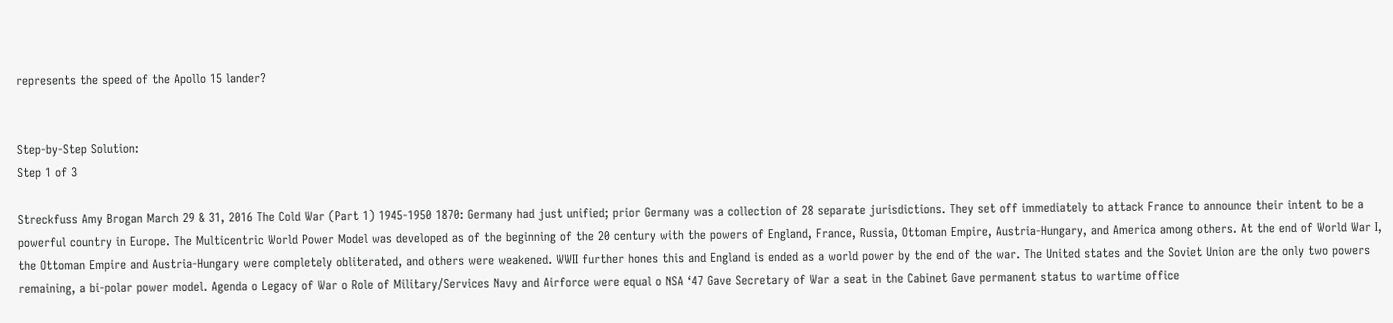represents the speed of the Apollo 15 lander?


Step-by-Step Solution:
Step 1 of 3

Streckfuss Amy Brogan March 29 & 31, 2016 The Cold War (Part 1) 1945-1950 1870: Germany had just unified; prior Germany was a collection of 28 separate jurisdictions. They set off immediately to attack France to announce their intent to be a powerful country in Europe. The Multicentric World Power Model was developed as of the beginning of the 20 century with the powers of England, France, Russia, Ottoman Empire, Austria-Hungary, and America among others. At the end of World War I, the Ottoman Empire and Austria-Hungary were completely obliterated, and others were weakened. WWII further hones this and England is ended as a world power by the end of the war. The United states and the Soviet Union are the only two powers remaining, a bi-polar power model. Agenda o Legacy of War o Role of Military/Services Navy and Airforce were equal o NSA ‘47 Gave Secretary of War a seat in the Cabinet Gave permanent status to wartime office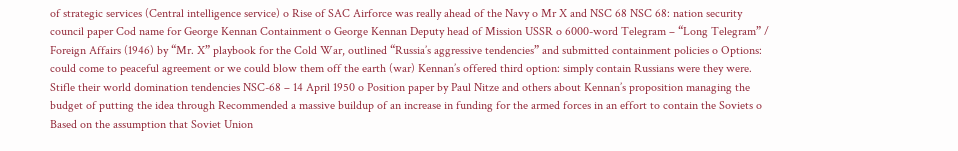of strategic services (Central intelligence service) o Rise of SAC Airforce was really ahead of the Navy o Mr X and NSC 68 NSC 68: nation security council paper Cod name for George Kennan Containment o George Kennan Deputy head of Mission USSR o 6000-word Telegram – “Long Telegram” / Foreign Affairs (1946) by “Mr. X” playbook for the Cold War, outlined “Russia’s aggressive tendencies” and submitted containment policies o Options: could come to peaceful agreement or we could blow them off the earth (war) Kennan’s offered third option: simply contain Russians were they were. Stifle their world domination tendencies NSC-68 – 14 April 1950 o Position paper by Paul Nitze and others about Kennan’s proposition managing the budget of putting the idea through Recommended a massive buildup of an increase in funding for the armed forces in an effort to contain the Soviets o Based on the assumption that Soviet Union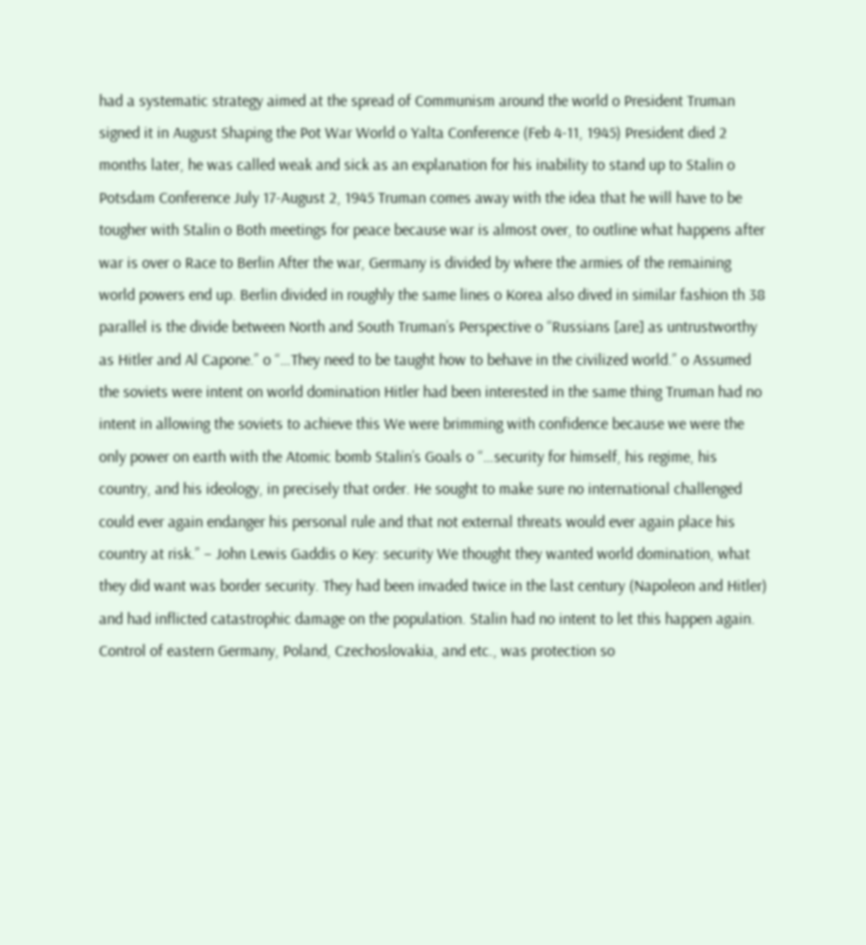had a systematic strategy aimed at the spread of Communism around the world o President Truman signed it in August Shaping the Pot War World o Yalta Conference (Feb 4-11, 1945) President died 2 months later, he was called weak and sick as an explanation for his inability to stand up to Stalin o Potsdam Conference July 17-August 2, 1945 Truman comes away with the idea that he will have to be tougher with Stalin o Both meetings for peace because war is almost over, to outline what happens after war is over o Race to Berlin After the war, Germany is divided by where the armies of the remaining world powers end up. Berlin divided in roughly the same lines o Korea also dived in similar fashion th 38 parallel is the divide between North and South Truman’s Perspective o “Russians [are] as untrustworthy as Hitler and Al Capone.” o “…They need to be taught how to behave in the civilized world.” o Assumed the soviets were intent on world domination Hitler had been interested in the same thing Truman had no intent in allowing the soviets to achieve this We were brimming with confidence because we were the only power on earth with the Atomic bomb Stalin’s Goals o “…security for himself, his regime, his country, and his ideology, in precisely that order. He sought to make sure no international challenged could ever again endanger his personal rule and that not external threats would ever again place his country at risk.” – John Lewis Gaddis o Key: security We thought they wanted world domination, what they did want was border security. They had been invaded twice in the last century (Napoleon and Hitler) and had inflicted catastrophic damage on the population. Stalin had no intent to let this happen again. Control of eastern Germany, Poland, Czechoslovakia, and etc., was protection so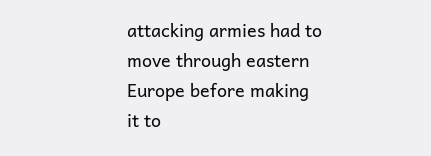attacking armies had to move through eastern Europe before making it to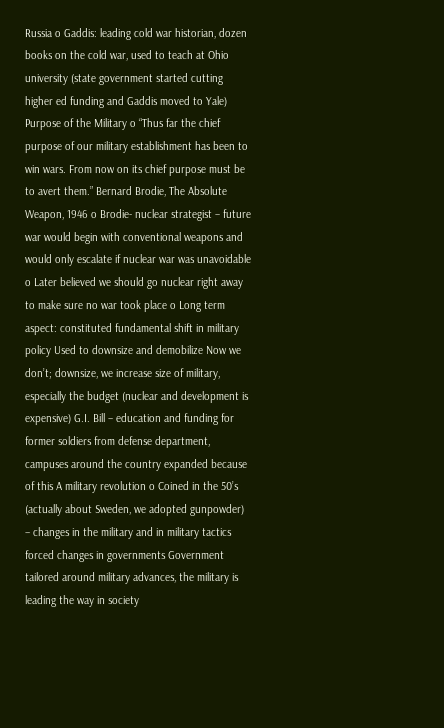Russia o Gaddis: leading cold war historian, dozen books on the cold war, used to teach at Ohio university (state government started cutting higher ed funding and Gaddis moved to Yale) Purpose of the Military o “Thus far the chief purpose of our military establishment has been to win wars. From now on its chief purpose must be to avert them.” Bernard Brodie, The Absolute Weapon, 1946 o Brodie- nuclear strategist – future war would begin with conventional weapons and would only escalate if nuclear war was unavoidable o Later believed we should go nuclear right away to make sure no war took place o Long term aspect: constituted fundamental shift in military policy Used to downsize and demobilize Now we don’t; downsize, we increase size of military, especially the budget (nuclear and development is expensive) G.I. Bill – education and funding for former soldiers from defense department, campuses around the country expanded because of this A military revolution o Coined in the 50’s (actually about Sweden, we adopted gunpowder) – changes in the military and in military tactics forced changes in governments Government tailored around military advances, the military is leading the way in society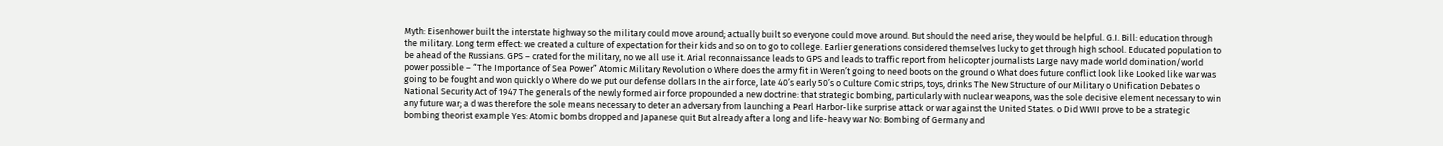Myth: Eisenhower built the interstate highway so the military could move around; actually built so everyone could move around. But should the need arise, they would be helpful. G.I. Bill: education through the military. Long term effect: we created a culture of expectation for their kids and so on to go to college. Earlier generations considered themselves lucky to get through high school. Educated population to be ahead of the Russians. GPS – crated for the military, no we all use it. Arial reconnaissance leads to GPS and leads to traffic report from helicopter journalists Large navy made world domination/world power possible – “The Importance of Sea Power” Atomic Military Revolution o Where does the army fit in Weren’t going to need boots on the ground o What does future conflict look like Looked like war was going to be fought and won quickly o Where do we put our defense dollars In the air force, late 40’s early 50’s o Culture Comic strips, toys, drinks The New Structure of our Military o Unification Debates o National Security Act of 1947 The generals of the newly formed air force propounded a new doctrine: that strategic bombing, particularly with nuclear weapons, was the sole decisive element necessary to win any future war; a d was therefore the sole means necessary to deter an adversary from launching a Pearl Harbor-like surprise attack or war against the United States. o Did WWII prove to be a strategic bombing theorist example Yes: Atomic bombs dropped and Japanese quit But already after a long and life-heavy war No: Bombing of Germany and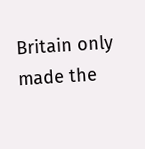Britain only made the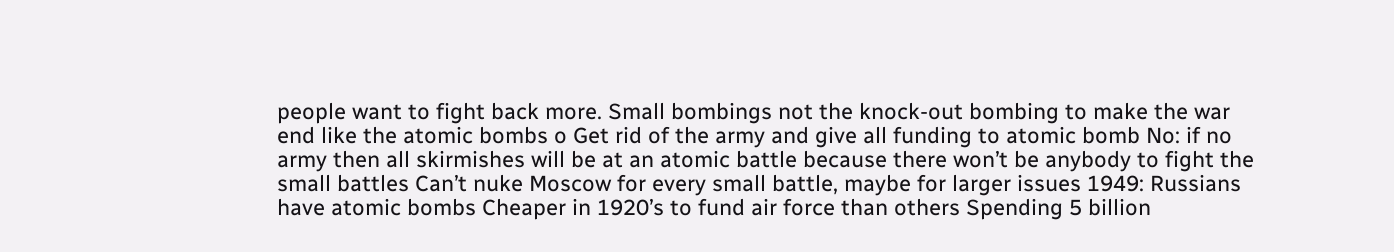people want to fight back more. Small bombings not the knock-out bombing to make the war end like the atomic bombs o Get rid of the army and give all funding to atomic bomb No: if no army then all skirmishes will be at an atomic battle because there won’t be anybody to fight the small battles Can’t nuke Moscow for every small battle, maybe for larger issues 1949: Russians have atomic bombs Cheaper in 1920’s to fund air force than others Spending 5 billion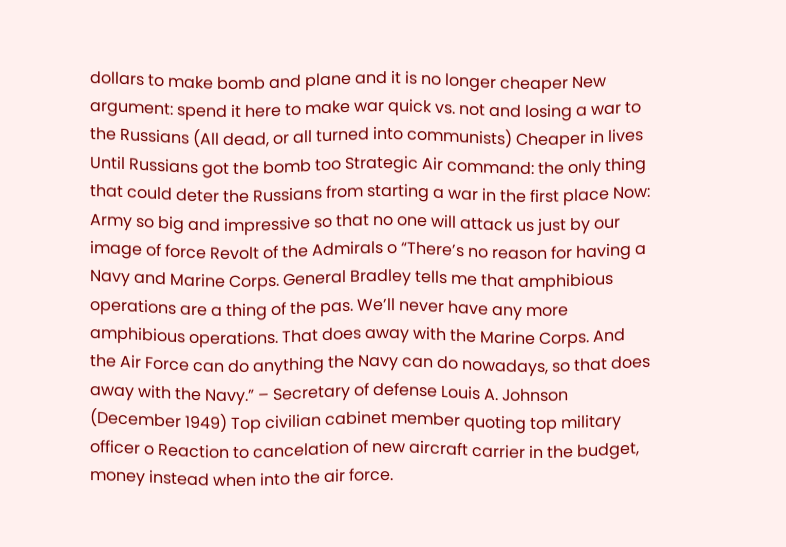dollars to make bomb and plane and it is no longer cheaper New argument: spend it here to make war quick vs. not and losing a war to the Russians (All dead, or all turned into communists) Cheaper in lives Until Russians got the bomb too Strategic Air command: the only thing that could deter the Russians from starting a war in the first place Now: Army so big and impressive so that no one will attack us just by our image of force Revolt of the Admirals o “There’s no reason for having a Navy and Marine Corps. General Bradley tells me that amphibious operations are a thing of the pas. We’ll never have any more amphibious operations. That does away with the Marine Corps. And the Air Force can do anything the Navy can do nowadays, so that does away with the Navy.” – Secretary of defense Louis A. Johnson (December 1949) Top civilian cabinet member quoting top military officer o Reaction to cancelation of new aircraft carrier in the budget, money instead when into the air force.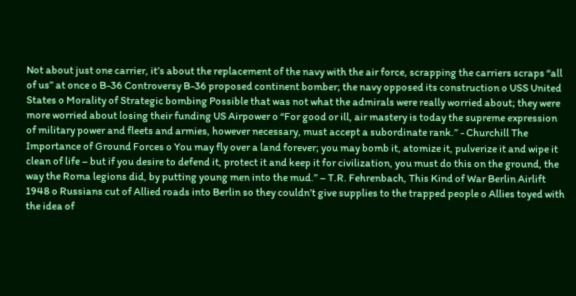Not about just one carrier, it’s about the replacement of the navy with the air force, scrapping the carriers scraps “all of us” at once o B-36 Controversy B-36 proposed continent bomber; the navy opposed its construction o USS United States o Morality of Strategic bombing Possible that was not what the admirals were really worried about; they were more worried about losing their funding US Airpower o “For good or ill, air mastery is today the supreme expression of military power and fleets and armies, however necessary, must accept a subordinate rank.” - Churchill The Importance of Ground Forces o You may fly over a land forever; you may bomb it, atomize it, pulverize it and wipe it clean of life – but if you desire to defend it, protect it and keep it for civilization, you must do this on the ground, the way the Roma legions did, by putting young men into the mud.” – T.R. Fehrenbach, This Kind of War Berlin Airlift 1948 o Russians cut of Allied roads into Berlin so they couldn’t give supplies to the trapped people o Allies toyed with the idea of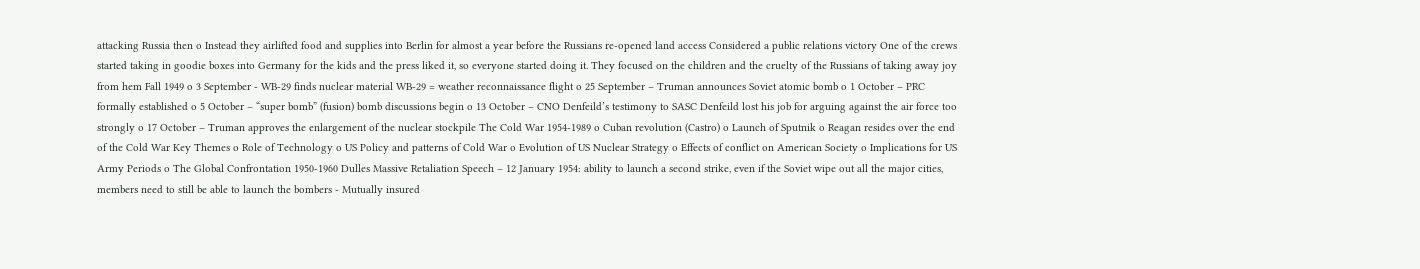attacking Russia then o Instead they airlifted food and supplies into Berlin for almost a year before the Russians re-opened land access Considered a public relations victory One of the crews started taking in goodie boxes into Germany for the kids and the press liked it, so everyone started doing it. They focused on the children and the cruelty of the Russians of taking away joy from hem Fall 1949 o 3 September - WB-29 finds nuclear material WB-29 = weather reconnaissance flight o 25 September – Truman announces Soviet atomic bomb o 1 October – PRC formally established o 5 October – “super bomb” (fusion) bomb discussions begin o 13 October – CNO Denfeild’s testimony to SASC Denfeild lost his job for arguing against the air force too strongly o 17 October – Truman approves the enlargement of the nuclear stockpile The Cold War 1954-1989 o Cuban revolution (Castro) o Launch of Sputnik o Reagan resides over the end of the Cold War Key Themes o Role of Technology o US Policy and patterns of Cold War o Evolution of US Nuclear Strategy o Effects of conflict on American Society o Implications for US Army Periods o The Global Confrontation 1950-1960 Dulles Massive Retaliation Speech – 12 January 1954: ability to launch a second strike, even if the Soviet wipe out all the major cities, members need to still be able to launch the bombers - Mutually insured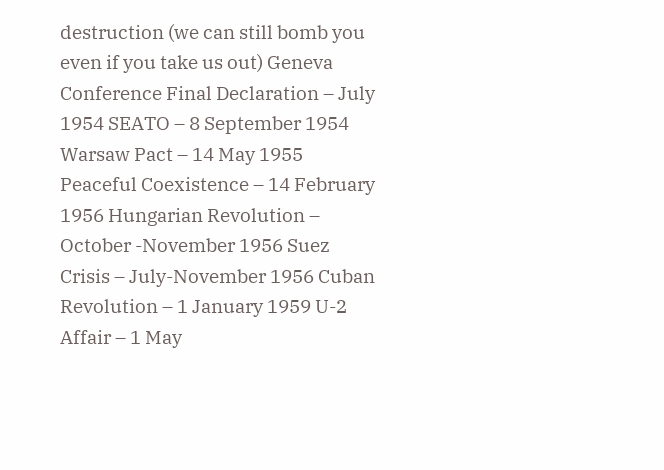destruction (we can still bomb you even if you take us out) Geneva Conference Final Declaration – July 1954 SEATO – 8 September 1954 Warsaw Pact – 14 May 1955 Peaceful Coexistence – 14 February 1956 Hungarian Revolution – October -November 1956 Suez Crisis – July-November 1956 Cuban Revolution – 1 January 1959 U-2 Affair – 1 May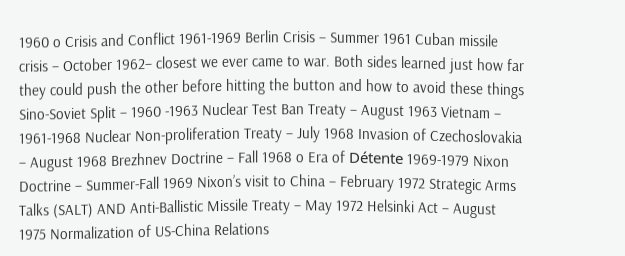1960 o Crisis and Conflict 1961-1969 Berlin Crisis – Summer 1961 Cuban missile crisis – October 1962– closest we ever came to war. Both sides learned just how far they could push the other before hitting the button and how to avoid these things Sino-Soviet Split – 1960 -1963 Nuclear Test Ban Treaty – August 1963 Vietnam – 1961-1968 Nuclear Non-proliferation Treaty – July 1968 Invasion of Czechoslovakia – August 1968 Brezhnev Doctrine – Fall 1968 o Era of Détente 1969-1979 Nixon Doctrine – Summer-Fall 1969 Nixon’s visit to China – February 1972 Strategic Arms Talks (SALT) AND Anti-Ballistic Missile Treaty – May 1972 Helsinki Act – August 1975 Normalization of US-China Relations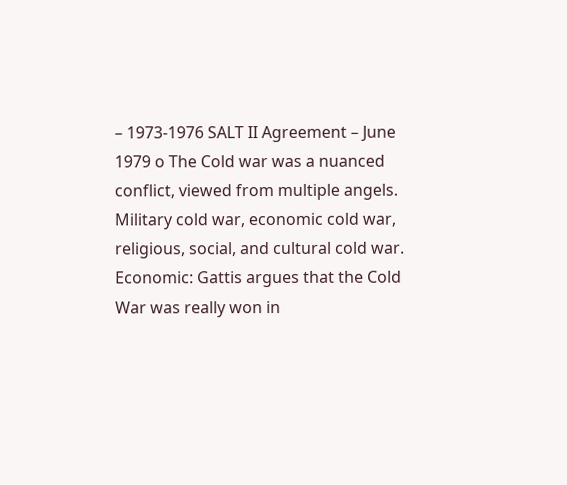– 1973-1976 SALT II Agreement – June 1979 o The Cold war was a nuanced conflict, viewed from multiple angels. Military cold war, economic cold war, religious, social, and cultural cold war. Economic: Gattis argues that the Cold War was really won in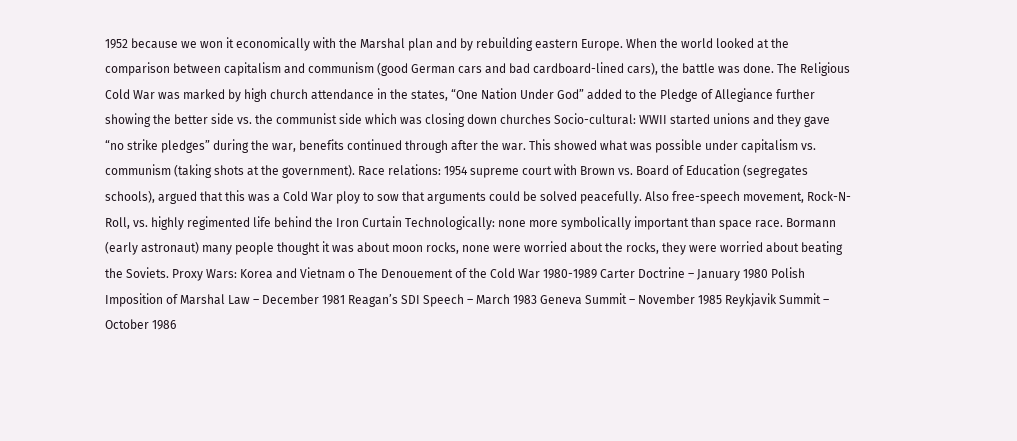1952 because we won it economically with the Marshal plan and by rebuilding eastern Europe. When the world looked at the comparison between capitalism and communism (good German cars and bad cardboard-lined cars), the battle was done. The Religious Cold War was marked by high church attendance in the states, “One Nation Under God” added to the Pledge of Allegiance further showing the better side vs. the communist side which was closing down churches Socio-cultural: WWII started unions and they gave “no strike pledges” during the war, benefits continued through after the war. This showed what was possible under capitalism vs. communism (taking shots at the government). Race relations: 1954 supreme court with Brown vs. Board of Education (segregates schools), argued that this was a Cold War ploy to sow that arguments could be solved peacefully. Also free-speech movement, Rock-N-Roll, vs. highly regimented life behind the Iron Curtain Technologically: none more symbolically important than space race. Bormann (early astronaut) many people thought it was about moon rocks, none were worried about the rocks, they were worried about beating the Soviets. Proxy Wars: Korea and Vietnam o The Denouement of the Cold War 1980-1989 Carter Doctrine – January 1980 Polish Imposition of Marshal Law – December 1981 Reagan’s SDI Speech – March 1983 Geneva Summit – November 1985 Reykjavik Summit – October 1986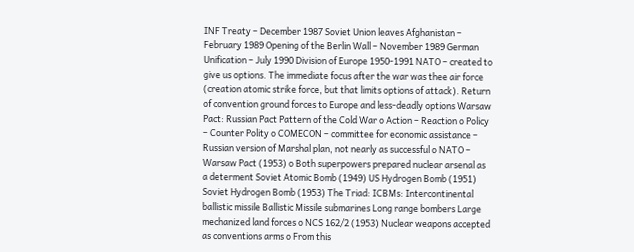INF Treaty – December 1987 Soviet Union leaves Afghanistan – February 1989 Opening of the Berlin Wall – November 1989 German Unification – July 1990 Division of Europe 1950-1991 NATO – created to give us options. The immediate focus after the war was thee air force (creation atomic strike force, but that limits options of attack). Return of convention ground forces to Europe and less-deadly options Warsaw Pact: Russian Pact Pattern of the Cold War o Action – Reaction o Policy – Counter Polity o COMECON – committee for economic assistance – Russian version of Marshal plan, not nearly as successful o NATO – Warsaw Pact (1953) o Both superpowers prepared nuclear arsenal as a determent Soviet Atomic Bomb (1949) US Hydrogen Bomb (1951) Soviet Hydrogen Bomb (1953) The Triad: ICBMs: Intercontinental ballistic missile Ballistic Missile submarines Long range bombers Large mechanized land forces o NCS 162/2 (1953) Nuclear weapons accepted as conventions arms o From this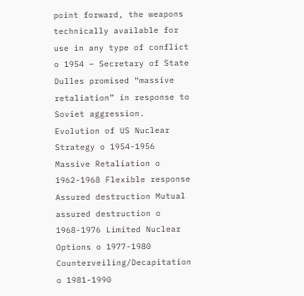point forward, the weapons technically available for use in any type of conflict o 1954 – Secretary of State Dulles promised “massive retaliation” in response to Soviet aggression. Evolution of US Nuclear Strategy o 1954-1956 Massive Retaliation o 1962-1968 Flexible response Assured destruction Mutual assured destruction o 1968-1976 Limited Nuclear Options o 1977-1980 Counterveiling/Decapitation o 1981-1990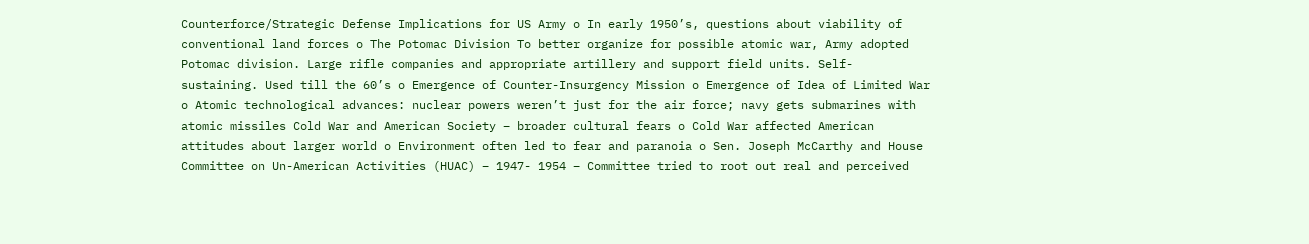Counterforce/Strategic Defense Implications for US Army o In early 1950’s, questions about viability of conventional land forces o The Potomac Division To better organize for possible atomic war, Army adopted Potomac division. Large rifle companies and appropriate artillery and support field units. Self- sustaining. Used till the 60’s o Emergence of Counter-Insurgency Mission o Emergence of Idea of Limited War o Atomic technological advances: nuclear powers weren’t just for the air force; navy gets submarines with atomic missiles Cold War and American Society – broader cultural fears o Cold War affected American attitudes about larger world o Environment often led to fear and paranoia o Sen. Joseph McCarthy and House Committee on Un-American Activities (HUAC) – 1947- 1954 – Committee tried to root out real and perceived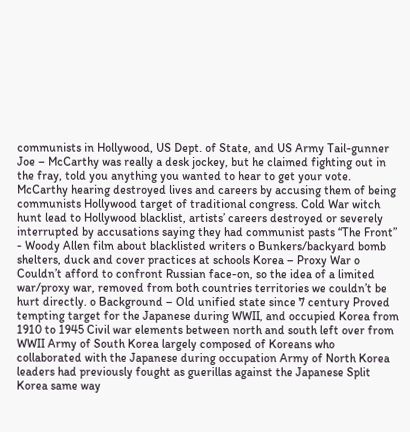communists in Hollywood, US Dept. of State, and US Army Tail-gunner Joe – McCarthy was really a desk jockey, but he claimed fighting out in the fray, told you anything you wanted to hear to get your vote. McCarthy hearing destroyed lives and careers by accusing them of being communists Hollywood target of traditional congress. Cold War witch hunt lead to Hollywood blacklist, artists’ careers destroyed or severely interrupted by accusations saying they had communist pasts “The Front” - Woody Allen film about blacklisted writers o Bunkers/backyard bomb shelters, duck and cover practices at schools Korea – Proxy War o Couldn’t afford to confront Russian face-on, so the idea of a limited war/proxy war, removed from both countries territories we couldn’t be hurt directly. o Background – Old unified state since 7 century Proved tempting target for the Japanese during WWII, and occupied Korea from 1910 to 1945 Civil war elements between north and south left over from WWII Army of South Korea largely composed of Koreans who collaborated with the Japanese during occupation Army of North Korea leaders had previously fought as guerillas against the Japanese Split Korea same way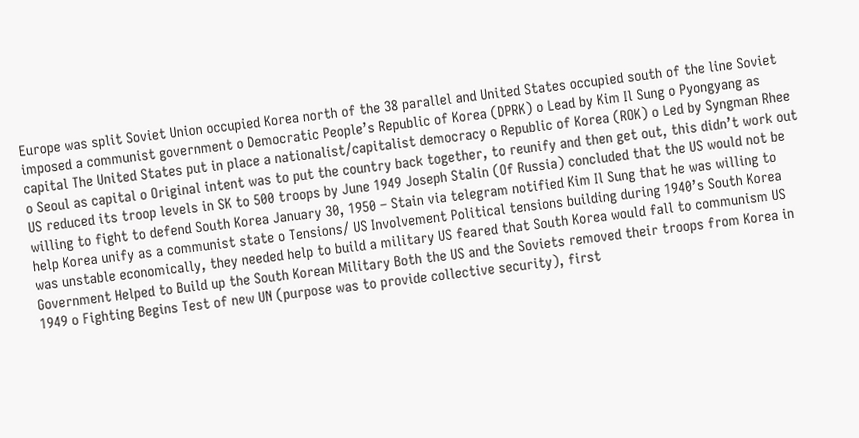Europe was split Soviet Union occupied Korea north of the 38 parallel and United States occupied south of the line Soviet imposed a communist government o Democratic People’s Republic of Korea (DPRK) o Lead by Kim Il Sung o Pyongyang as capital The United States put in place a nationalist/capitalist democracy o Republic of Korea (ROK) o Led by Syngman Rhee o Seoul as capital o Original intent was to put the country back together, to reunify and then get out, this didn’t work out US reduced its troop levels in SK to 500 troops by June 1949 Joseph Stalin (Of Russia) concluded that the US would not be willing to fight to defend South Korea January 30, 1950 – Stain via telegram notified Kim Il Sung that he was willing to help Korea unify as a communist state o Tensions/ US Involvement Political tensions building during 1940’s South Korea was unstable economically, they needed help to build a military US feared that South Korea would fall to communism US Government Helped to Build up the South Korean Military Both the US and the Soviets removed their troops from Korea in 1949 o Fighting Begins Test of new UN (purpose was to provide collective security), first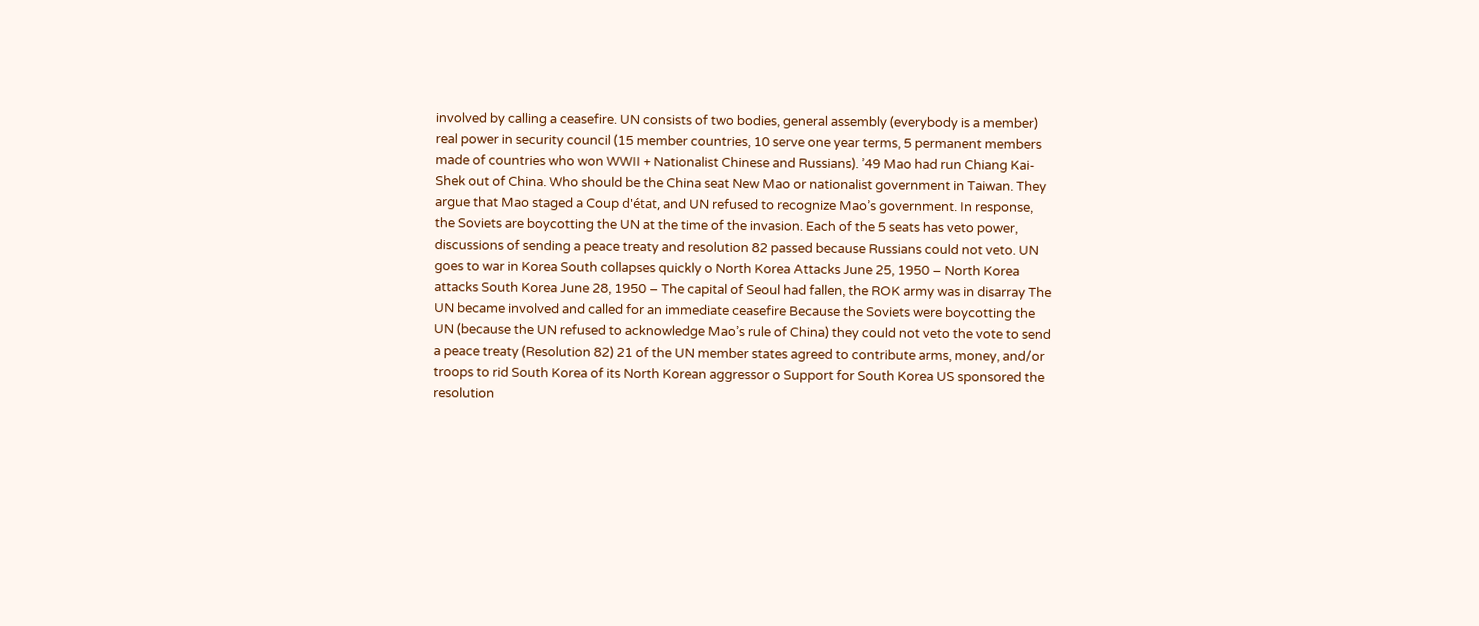involved by calling a ceasefire. UN consists of two bodies, general assembly (everybody is a member) real power in security council (15 member countries, 10 serve one year terms, 5 permanent members made of countries who won WWII + Nationalist Chinese and Russians). ’49 Mao had run Chiang Kai-Shek out of China. Who should be the China seat New Mao or nationalist government in Taiwan. They argue that Mao staged a Coup d'état, and UN refused to recognize Mao’s government. In response, the Soviets are boycotting the UN at the time of the invasion. Each of the 5 seats has veto power, discussions of sending a peace treaty and resolution 82 passed because Russians could not veto. UN goes to war in Korea South collapses quickly o North Korea Attacks June 25, 1950 – North Korea attacks South Korea June 28, 1950 – The capital of Seoul had fallen, the ROK army was in disarray The UN became involved and called for an immediate ceasefire Because the Soviets were boycotting the UN (because the UN refused to acknowledge Mao’s rule of China) they could not veto the vote to send a peace treaty (Resolution 82) 21 of the UN member states agreed to contribute arms, money, and/or troops to rid South Korea of its North Korean aggressor o Support for South Korea US sponsored the resolution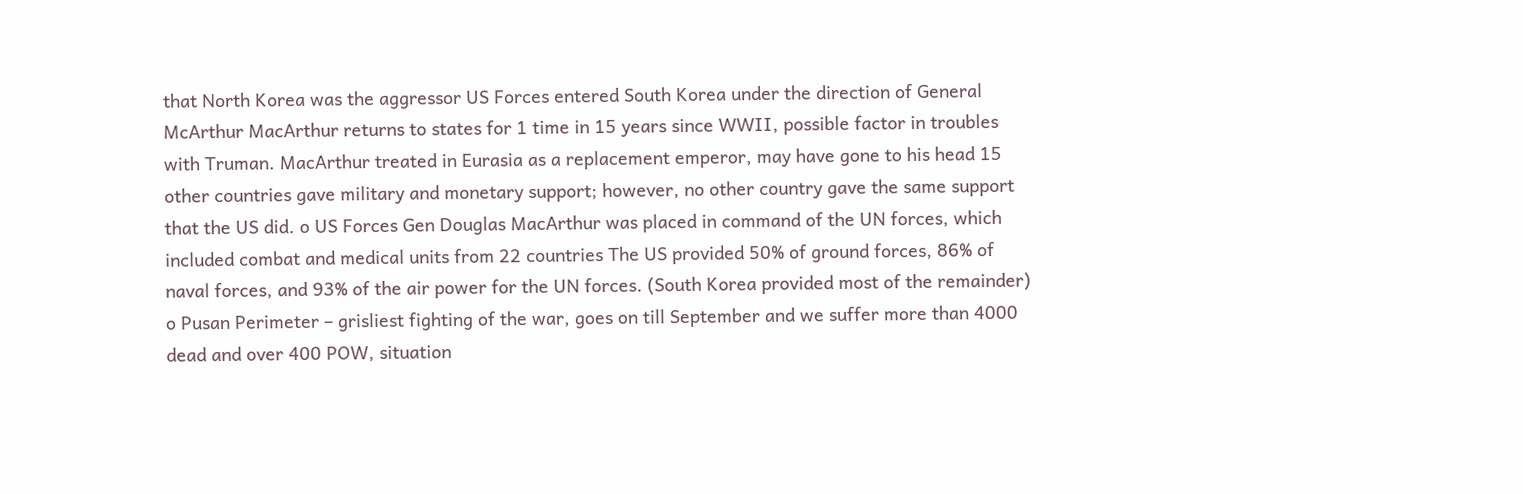that North Korea was the aggressor US Forces entered South Korea under the direction of General McArthur MacArthur returns to states for 1 time in 15 years since WWII, possible factor in troubles with Truman. MacArthur treated in Eurasia as a replacement emperor, may have gone to his head 15 other countries gave military and monetary support; however, no other country gave the same support that the US did. o US Forces Gen Douglas MacArthur was placed in command of the UN forces, which included combat and medical units from 22 countries The US provided 50% of ground forces, 86% of naval forces, and 93% of the air power for the UN forces. (South Korea provided most of the remainder) o Pusan Perimeter – grisliest fighting of the war, goes on till September and we suffer more than 4000 dead and over 400 POW, situation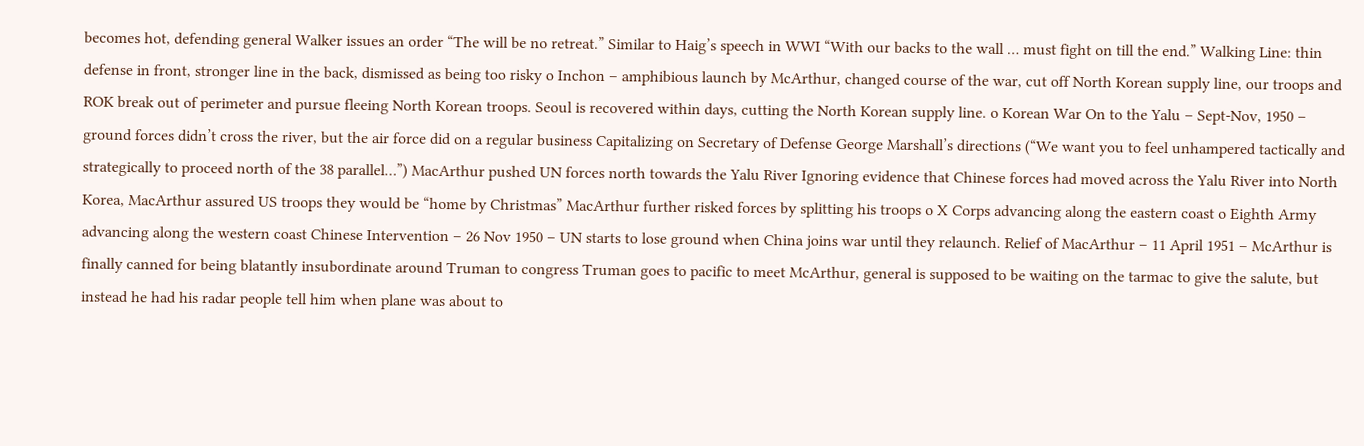becomes hot, defending general Walker issues an order “The will be no retreat.” Similar to Haig’s speech in WWI “With our backs to the wall … must fight on till the end.” Walking Line: thin defense in front, stronger line in the back, dismissed as being too risky o Inchon – amphibious launch by McArthur, changed course of the war, cut off North Korean supply line, our troops and ROK break out of perimeter and pursue fleeing North Korean troops. Seoul is recovered within days, cutting the North Korean supply line. o Korean War On to the Yalu – Sept-Nov, 1950 – ground forces didn’t cross the river, but the air force did on a regular business Capitalizing on Secretary of Defense George Marshall’s directions (“We want you to feel unhampered tactically and strategically to proceed north of the 38 parallel…”) MacArthur pushed UN forces north towards the Yalu River Ignoring evidence that Chinese forces had moved across the Yalu River into North Korea, MacArthur assured US troops they would be “home by Christmas” MacArthur further risked forces by splitting his troops o X Corps advancing along the eastern coast o Eighth Army advancing along the western coast Chinese Intervention – 26 Nov 1950 – UN starts to lose ground when China joins war until they relaunch. Relief of MacArthur – 11 April 1951 – McArthur is finally canned for being blatantly insubordinate around Truman to congress Truman goes to pacific to meet McArthur, general is supposed to be waiting on the tarmac to give the salute, but instead he had his radar people tell him when plane was about to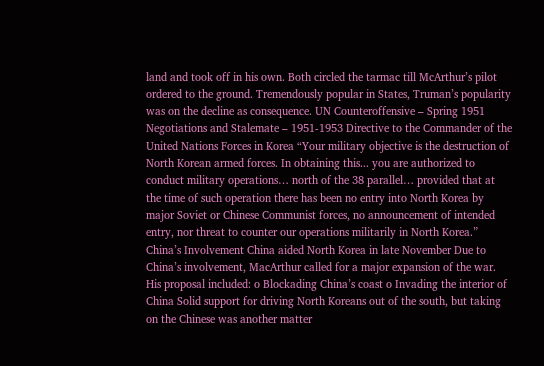land and took off in his own. Both circled the tarmac till McArthur’s pilot ordered to the ground. Tremendously popular in States, Truman’s popularity was on the decline as consequence. UN Counteroffensive – Spring 1951 Negotiations and Stalemate – 1951-1953 Directive to the Commander of the United Nations Forces in Korea “Your military objective is the destruction of North Korean armed forces. In obtaining this... you are authorized to conduct military operations… north of the 38 parallel… provided that at the time of such operation there has been no entry into North Korea by major Soviet or Chinese Communist forces, no announcement of intended entry, nor threat to counter our operations militarily in North Korea.” China’s Involvement China aided North Korea in late November Due to China’s involvement, MacArthur called for a major expansion of the war. His proposal included: o Blockading China’s coast o Invading the interior of China Solid support for driving North Koreans out of the south, but taking on the Chinese was another matter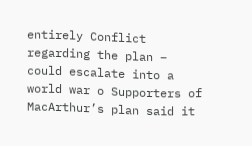entirely Conflict regarding the plan – could escalate into a world war o Supporters of MacArthur’s plan said it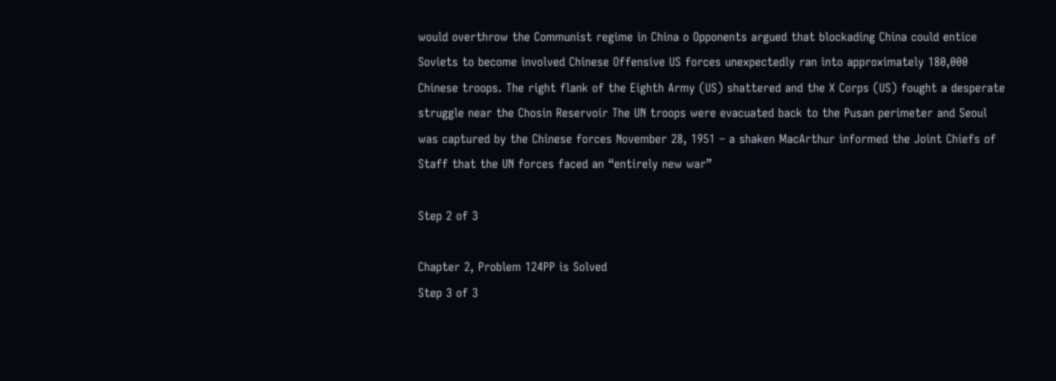would overthrow the Communist regime in China o Opponents argued that blockading China could entice Soviets to become involved Chinese Offensive US forces unexpectedly ran into approximately 180,000 Chinese troops. The right flank of the Eighth Army (US) shattered and the X Corps (US) fought a desperate struggle near the Chosin Reservoir The UN troops were evacuated back to the Pusan perimeter and Seoul was captured by the Chinese forces November 28, 1951 – a shaken MacArthur informed the Joint Chiefs of Staff that the UN forces faced an “entirely new war”

Step 2 of 3

Chapter 2, Problem 124PP is Solved
Step 3 of 3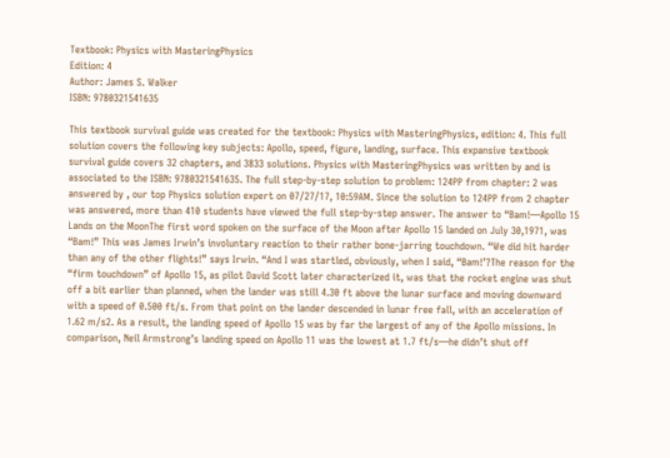Textbook: Physics with MasteringPhysics
Edition: 4
Author: James S. Walker
ISBN: 9780321541635

This textbook survival guide was created for the textbook: Physics with MasteringPhysics, edition: 4. This full solution covers the following key subjects: Apollo, speed, figure, landing, surface. This expansive textbook survival guide covers 32 chapters, and 3833 solutions. Physics with MasteringPhysics was written by and is associated to the ISBN: 9780321541635. The full step-by-step solution to problem: 124PP from chapter: 2 was answered by , our top Physics solution expert on 07/27/17, 10:59AM. Since the solution to 124PP from 2 chapter was answered, more than 410 students have viewed the full step-by-step answer. The answer to “Bam!—Apollo 15 Lands on the MoonThe first word spoken on the surface of the Moon after Apollo 15 landed on July 30,1971, was “Bam!” This was James Irwin’s involuntary reaction to their rather bone-jarring touchdown. “We did hit harder than any of the other flights!” says Irwin. “And I was startled, obviously, when I said, “Bam!’?The reason for the “firm touchdown” of Apollo 15, as pilot David Scott later characterized it, was that the rocket engine was shut off a bit earlier than planned, when the lander was still 4.30 ft above the lunar surface and moving downward with a speed of 0.500 ft/s. From that point on the lander descended in lunar free fall, with an acceleration of 1.62 m/s2. As a result, the landing speed of Apollo 15 was by far the largest of any of the Apollo missions. In comparison, Neil Armstrong’s landing speed on Apollo 11 was the lowest at 1.7 ft/s—he didn’t shut off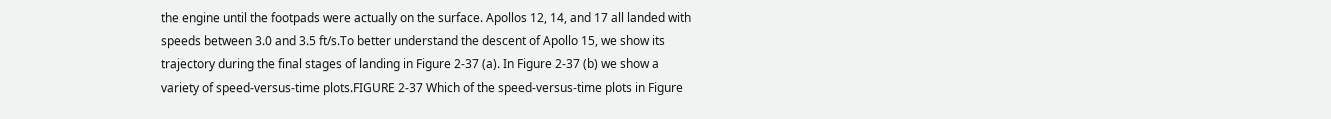the engine until the footpads were actually on the surface. Apollos 12, 14, and 17 all landed with speeds between 3.0 and 3.5 ft/s.To better understand the descent of Apollo 15, we show its trajectory during the final stages of landing in Figure 2-37 (a). In Figure 2-37 (b) we show a variety of speed-versus-time plots.FIGURE 2-37 Which of the speed-versus-time plots in Figure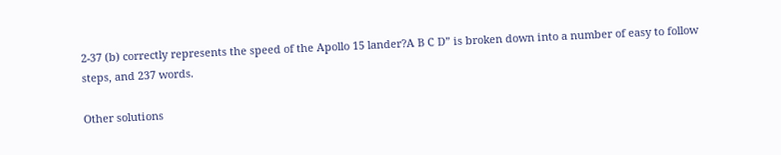2-37 (b) correctly represents the speed of the Apollo 15 lander?A B C D” is broken down into a number of easy to follow steps, and 237 words.

Other solutions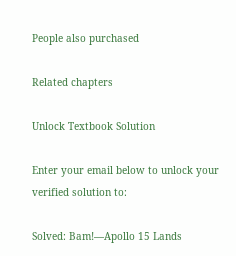People also purchased

Related chapters

Unlock Textbook Solution

Enter your email below to unlock your verified solution to:

Solved: Bam!—Apollo 15 Lands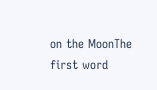on the MoonThe first word